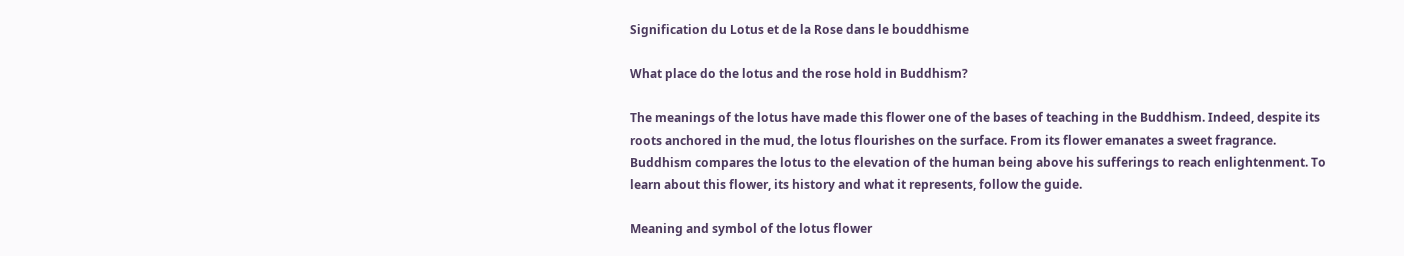Signification du Lotus et de la Rose dans le bouddhisme

What place do the lotus and the rose hold in Buddhism?

The meanings of the lotus have made this flower one of the bases of teaching in the Buddhism. Indeed, despite its roots anchored in the mud, the lotus flourishes on the surface. From its flower emanates a sweet fragrance. Buddhism compares the lotus to the elevation of the human being above his sufferings to reach enlightenment. To learn about this flower, its history and what it represents, follow the guide.

Meaning and symbol of the lotus flower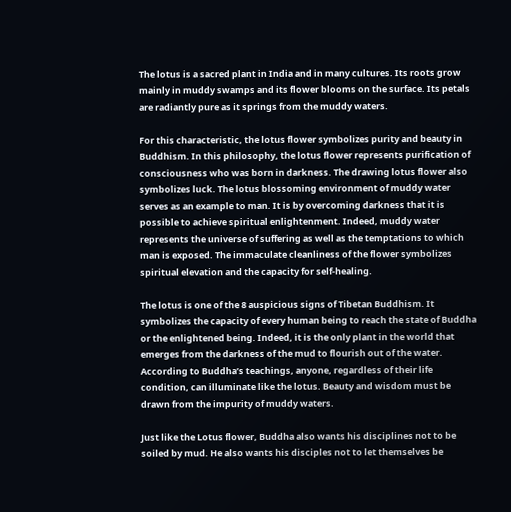The lotus is a sacred plant in India and in many cultures. Its roots grow mainly in muddy swamps and its flower blooms on the surface. Its petals are radiantly pure as it springs from the muddy waters.

For this characteristic, the lotus flower symbolizes purity and beauty in Buddhism. In this philosophy, the lotus flower represents purification of consciousness who was born in darkness. The drawing lotus flower also symbolizes luck. The lotus blossoming environment of muddy water serves as an example to man. It is by overcoming darkness that it is possible to achieve spiritual enlightenment. Indeed, muddy water represents the universe of suffering as well as the temptations to which man is exposed. The immaculate cleanliness of the flower symbolizes spiritual elevation and the capacity for self-healing.

The lotus is one of the 8 auspicious signs of Tibetan Buddhism. It symbolizes the capacity of every human being to reach the state of Buddha or the enlightened being. Indeed, it is the only plant in the world that emerges from the darkness of the mud to flourish out of the water. According to Buddha’s teachings, anyone, regardless of their life condition, can illuminate like the lotus. Beauty and wisdom must be drawn from the impurity of muddy waters.

Just like the Lotus flower, Buddha also wants his disciplines not to be soiled by mud. He also wants his disciples not to let themselves be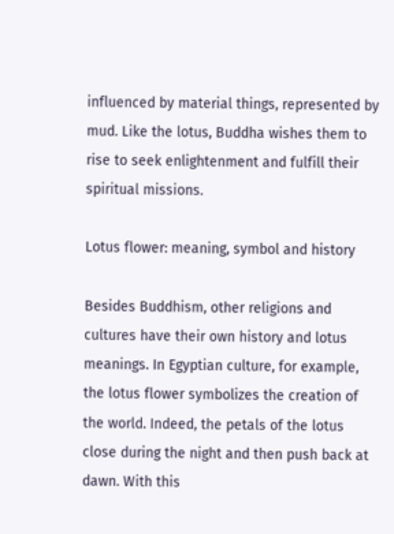influenced by material things, represented by mud. Like the lotus, Buddha wishes them to rise to seek enlightenment and fulfill their spiritual missions.

Lotus flower: meaning, symbol and history

Besides Buddhism, other religions and cultures have their own history and lotus meanings. In Egyptian culture, for example, the lotus flower symbolizes the creation of the world. Indeed, the petals of the lotus close during the night and then push back at dawn. With this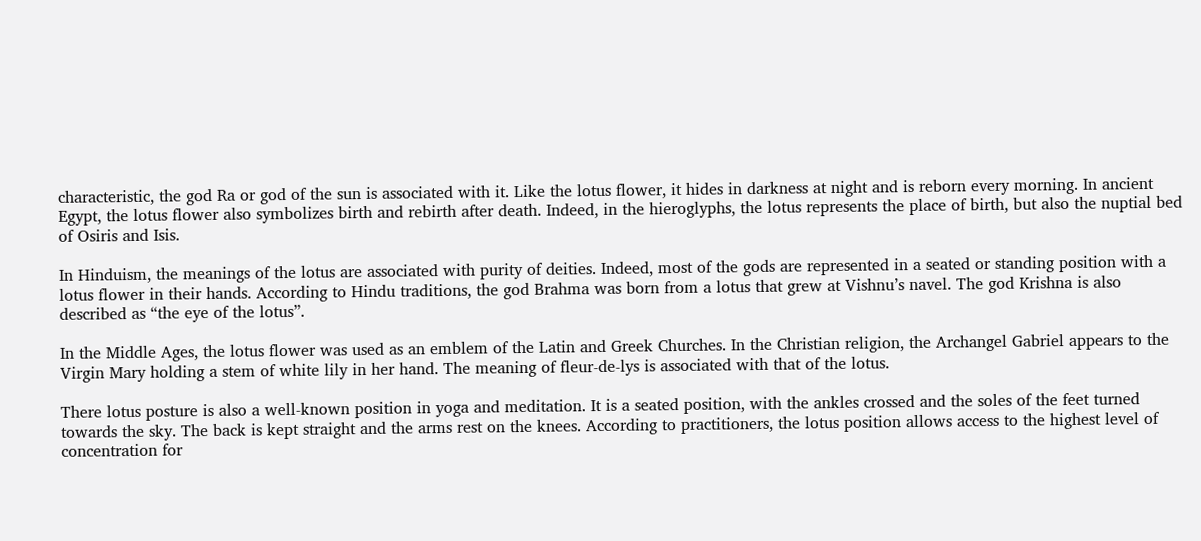characteristic, the god Ra or god of the sun is associated with it. Like the lotus flower, it hides in darkness at night and is reborn every morning. In ancient Egypt, the lotus flower also symbolizes birth and rebirth after death. Indeed, in the hieroglyphs, the lotus represents the place of birth, but also the nuptial bed of Osiris and Isis.

In Hinduism, the meanings of the lotus are associated with purity of deities. Indeed, most of the gods are represented in a seated or standing position with a lotus flower in their hands. According to Hindu traditions, the god Brahma was born from a lotus that grew at Vishnu’s navel. The god Krishna is also described as “the eye of the lotus”.

In the Middle Ages, the lotus flower was used as an emblem of the Latin and Greek Churches. In the Christian religion, the Archangel Gabriel appears to the Virgin Mary holding a stem of white lily in her hand. The meaning of fleur-de-lys is associated with that of the lotus.

There lotus posture is also a well-known position in yoga and meditation. It is a seated position, with the ankles crossed and the soles of the feet turned towards the sky. The back is kept straight and the arms rest on the knees. According to practitioners, the lotus position allows access to the highest level of concentration for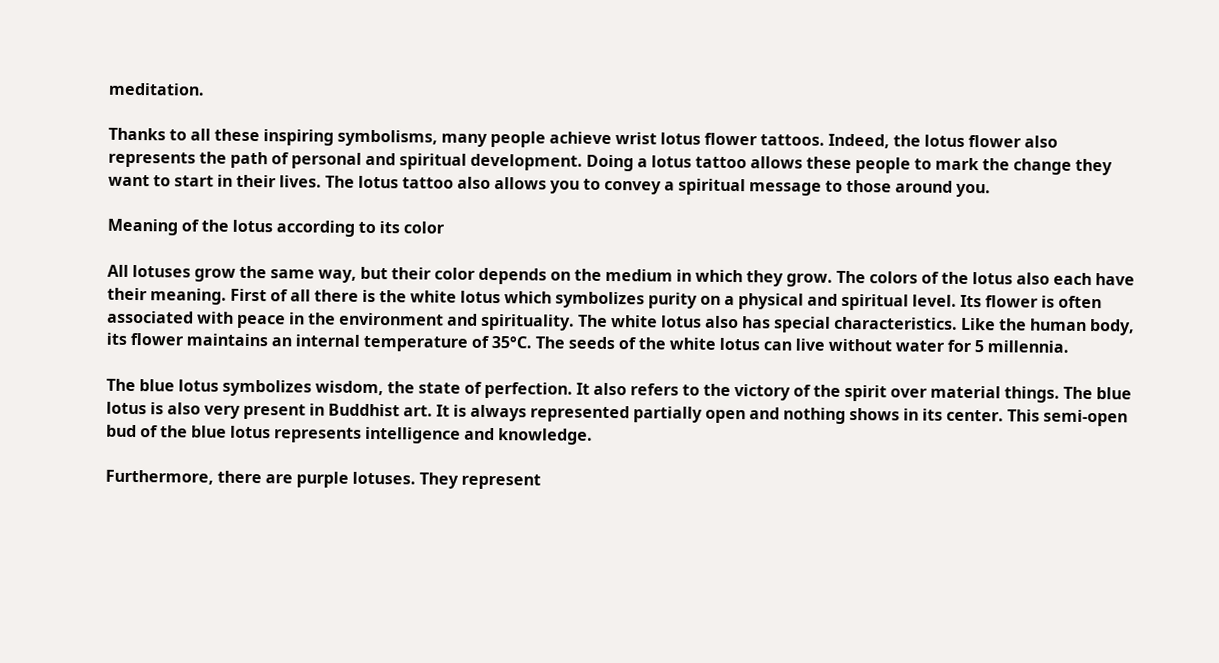meditation.

Thanks to all these inspiring symbolisms, many people achieve wrist lotus flower tattoos. Indeed, the lotus flower also represents the path of personal and spiritual development. Doing a lotus tattoo allows these people to mark the change they want to start in their lives. The lotus tattoo also allows you to convey a spiritual message to those around you.

Meaning of the lotus according to its color

All lotuses grow the same way, but their color depends on the medium in which they grow. The colors of the lotus also each have their meaning. First of all there is the white lotus which symbolizes purity on a physical and spiritual level. Its flower is often associated with peace in the environment and spirituality. The white lotus also has special characteristics. Like the human body, its flower maintains an internal temperature of 35°C. The seeds of the white lotus can live without water for 5 millennia.

The blue lotus symbolizes wisdom, the state of perfection. It also refers to the victory of the spirit over material things. The blue lotus is also very present in Buddhist art. It is always represented partially open and nothing shows in its center. This semi-open bud of the blue lotus represents intelligence and knowledge.

Furthermore, there are purple lotuses. They represent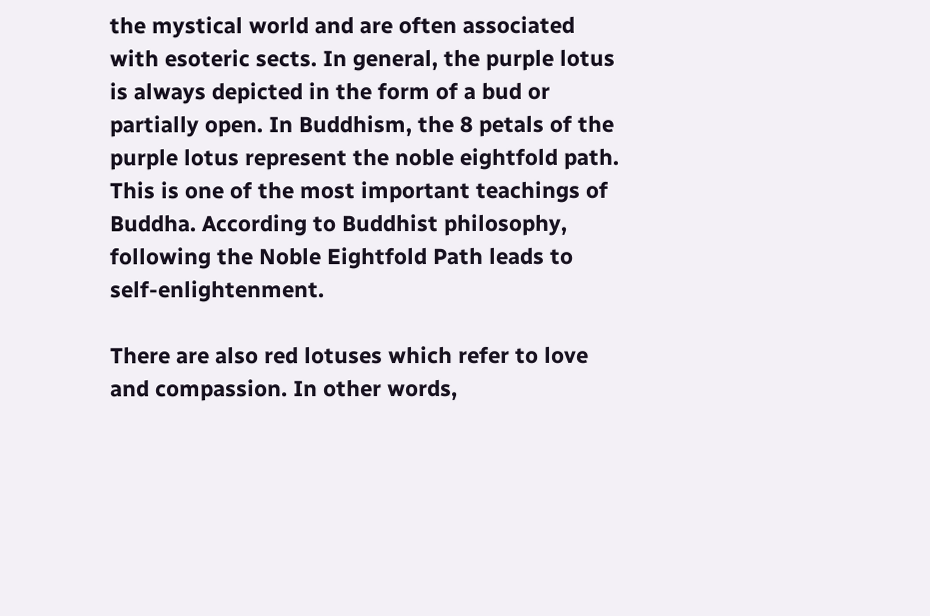the mystical world and are often associated with esoteric sects. In general, the purple lotus is always depicted in the form of a bud or partially open. In Buddhism, the 8 petals of the purple lotus represent the noble eightfold path. This is one of the most important teachings of Buddha. According to Buddhist philosophy, following the Noble Eightfold Path leads to self-enlightenment.

There are also red lotuses which refer to love and compassion. In other words,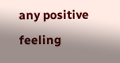any positive feeling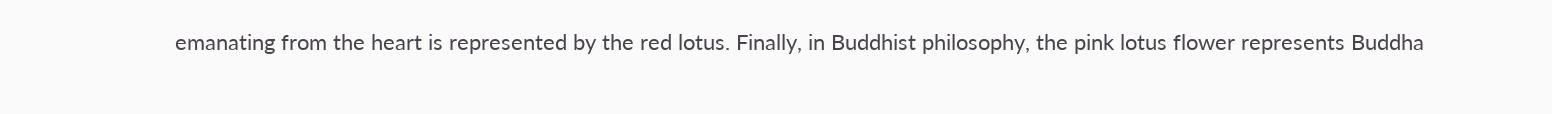emanating from the heart is represented by the red lotus. Finally, in Buddhist philosophy, the pink lotus flower represents Buddha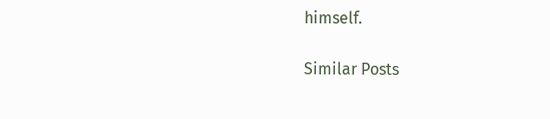himself.

Similar Posts